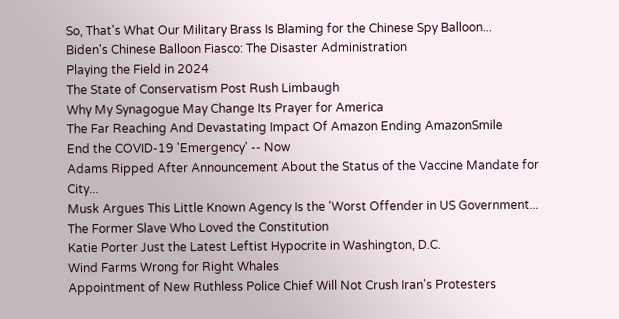So, That's What Our Military Brass Is Blaming for the Chinese Spy Balloon...
Biden's Chinese Balloon Fiasco: The Disaster Administration
Playing the Field in 2024
The State of Conservatism Post Rush Limbaugh
Why My Synagogue May Change Its Prayer for America
The Far Reaching And Devastating Impact Of Amazon Ending AmazonSmile
End the COVID-19 'Emergency' -- Now
Adams Ripped After Announcement About the Status of the Vaccine Mandate for City...
Musk Argues This Little Known Agency Is the 'Worst Offender in US Government...
The Former Slave Who Loved the Constitution
Katie Porter Just the Latest Leftist Hypocrite in Washington, D.C.
Wind Farms Wrong for Right Whales
Appointment of New Ruthless Police Chief Will Not Crush Iran's Protesters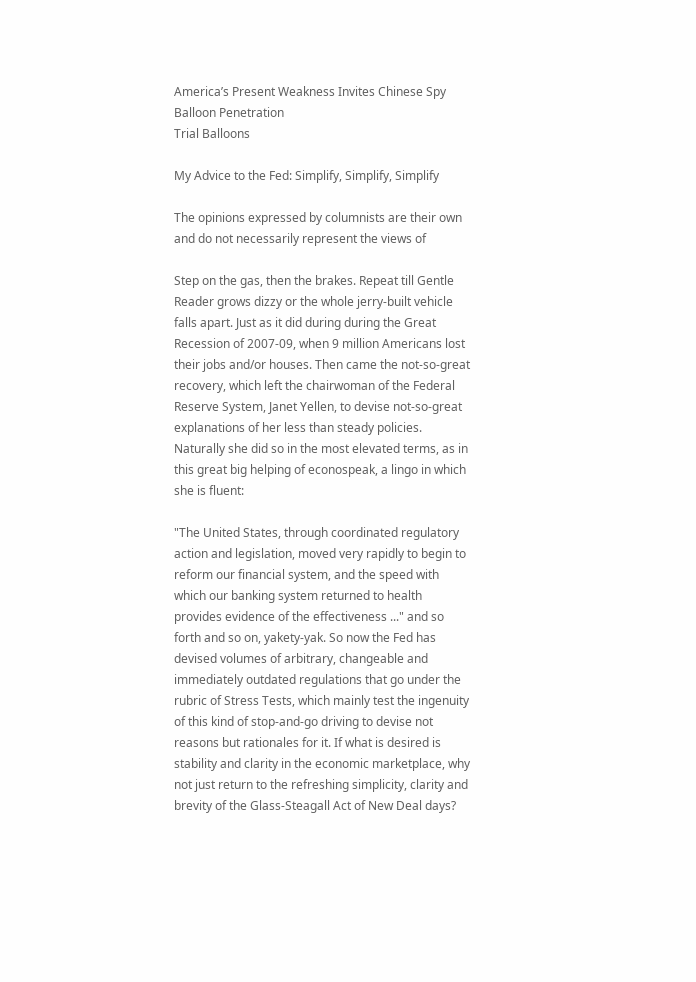America’s Present Weakness Invites Chinese Spy Balloon Penetration
Trial Balloons

My Advice to the Fed: Simplify, Simplify, Simplify

The opinions expressed by columnists are their own and do not necessarily represent the views of

Step on the gas, then the brakes. Repeat till Gentle Reader grows dizzy or the whole jerry-built vehicle falls apart. Just as it did during during the Great Recession of 2007-09, when 9 million Americans lost their jobs and/or houses. Then came the not-so-great recovery, which left the chairwoman of the Federal Reserve System, Janet Yellen, to devise not-so-great explanations of her less than steady policies. Naturally she did so in the most elevated terms, as in this great big helping of econospeak, a lingo in which she is fluent:

"The United States, through coordinated regulatory action and legislation, moved very rapidly to begin to reform our financial system, and the speed with which our banking system returned to health provides evidence of the effectiveness ..." and so forth and so on, yakety-yak. So now the Fed has devised volumes of arbitrary, changeable and immediately outdated regulations that go under the rubric of Stress Tests, which mainly test the ingenuity of this kind of stop-and-go driving to devise not reasons but rationales for it. If what is desired is stability and clarity in the economic marketplace, why not just return to the refreshing simplicity, clarity and brevity of the Glass-Steagall Act of New Deal days?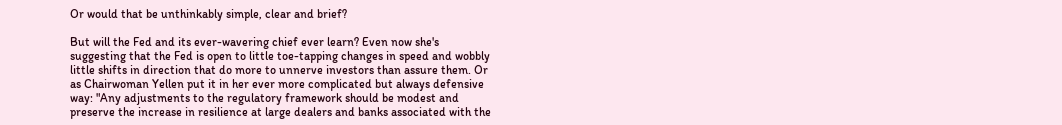Or would that be unthinkably simple, clear and brief?

But will the Fed and its ever-wavering chief ever learn? Even now she's suggesting that the Fed is open to little toe-tapping changes in speed and wobbly little shifts in direction that do more to unnerve investors than assure them. Or as Chairwoman Yellen put it in her ever more complicated but always defensive way: "Any adjustments to the regulatory framework should be modest and preserve the increase in resilience at large dealers and banks associated with the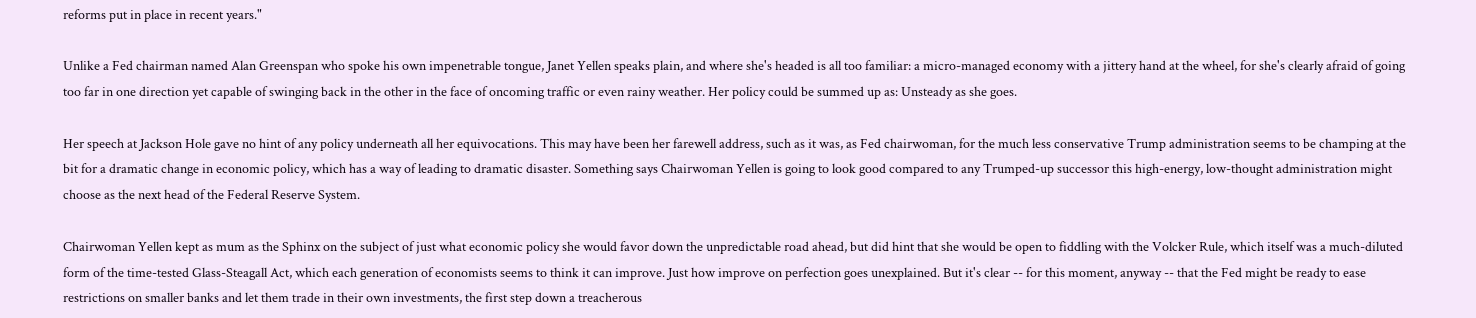reforms put in place in recent years."

Unlike a Fed chairman named Alan Greenspan who spoke his own impenetrable tongue, Janet Yellen speaks plain, and where she's headed is all too familiar: a micro-managed economy with a jittery hand at the wheel, for she's clearly afraid of going too far in one direction yet capable of swinging back in the other in the face of oncoming traffic or even rainy weather. Her policy could be summed up as: Unsteady as she goes.

Her speech at Jackson Hole gave no hint of any policy underneath all her equivocations. This may have been her farewell address, such as it was, as Fed chairwoman, for the much less conservative Trump administration seems to be champing at the bit for a dramatic change in economic policy, which has a way of leading to dramatic disaster. Something says Chairwoman Yellen is going to look good compared to any Trumped-up successor this high-energy, low-thought administration might choose as the next head of the Federal Reserve System.

Chairwoman Yellen kept as mum as the Sphinx on the subject of just what economic policy she would favor down the unpredictable road ahead, but did hint that she would be open to fiddling with the Volcker Rule, which itself was a much-diluted form of the time-tested Glass-Steagall Act, which each generation of economists seems to think it can improve. Just how improve on perfection goes unexplained. But it's clear -- for this moment, anyway -- that the Fed might be ready to ease restrictions on smaller banks and let them trade in their own investments, the first step down a treacherous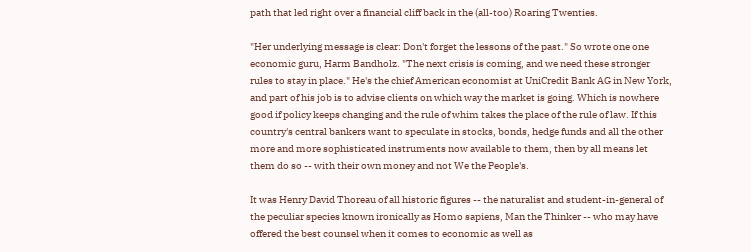path that led right over a financial cliff back in the (all-too) Roaring Twenties.

"Her underlying message is clear: Don't forget the lessons of the past." So wrote one one economic guru, Harm Bandholz. "The next crisis is coming, and we need these stronger rules to stay in place." He's the chief American economist at UniCredit Bank AG in New York, and part of his job is to advise clients on which way the market is going. Which is nowhere good if policy keeps changing and the rule of whim takes the place of the rule of law. If this country's central bankers want to speculate in stocks, bonds, hedge funds and all the other more and more sophisticated instruments now available to them, then by all means let them do so -- with their own money and not We the People's.

It was Henry David Thoreau of all historic figures -- the naturalist and student-in-general of the peculiar species known ironically as Homo sapiens, Man the Thinker -- who may have offered the best counsel when it comes to economic as well as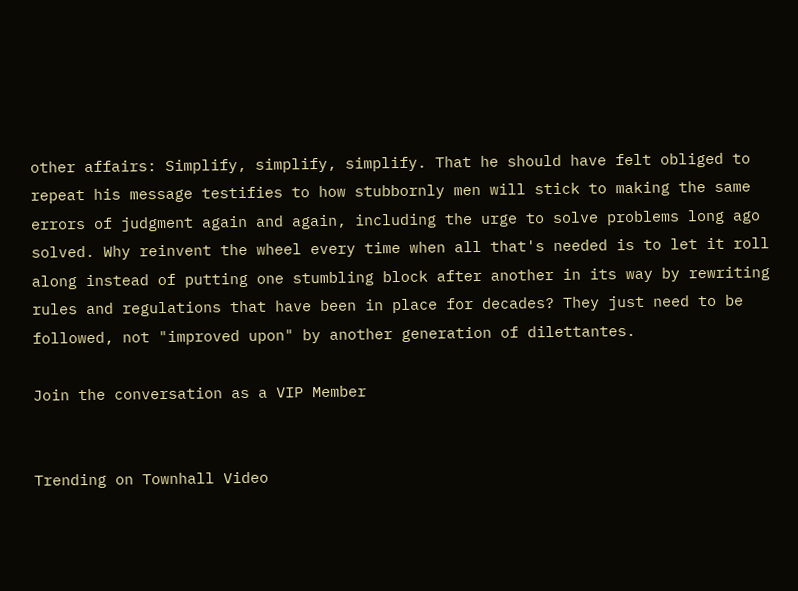other affairs: Simplify, simplify, simplify. That he should have felt obliged to repeat his message testifies to how stubbornly men will stick to making the same errors of judgment again and again, including the urge to solve problems long ago solved. Why reinvent the wheel every time when all that's needed is to let it roll along instead of putting one stumbling block after another in its way by rewriting rules and regulations that have been in place for decades? They just need to be followed, not "improved upon" by another generation of dilettantes.

Join the conversation as a VIP Member


Trending on Townhall Video